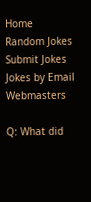Home Random Jokes Submit Jokes Jokes by Email Webmasters

Q: What did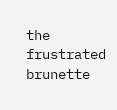the frustrated brunette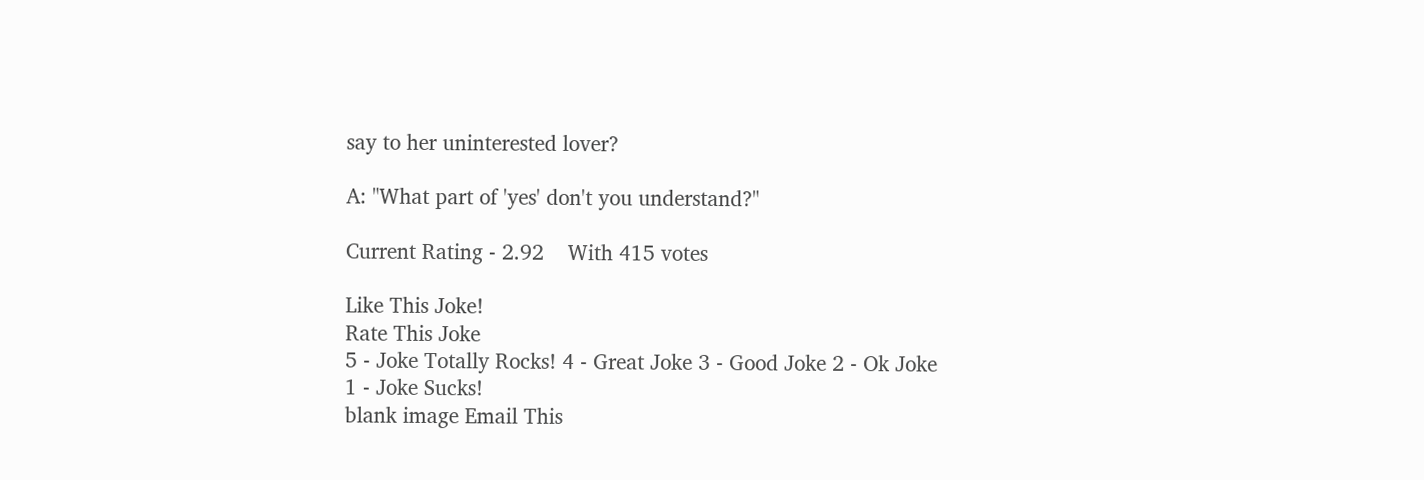say to her uninterested lover?

A: "What part of 'yes' don't you understand?"

Current Rating - 2.92    With 415 votes

Like This Joke!
Rate This Joke
5 - Joke Totally Rocks! 4 - Great Joke 3 - Good Joke 2 - Ok Joke 1 - Joke Sucks!
blank image Email This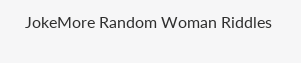JokeMore Random Woman Riddles